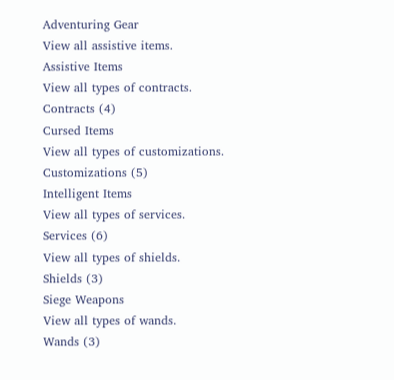Adventuring Gear
View all assistive items.
Assistive Items
View all types of contracts.
Contracts (4)
Cursed Items
View all types of customizations.
Customizations (5)
Intelligent Items
View all types of services.
Services (6)
View all types of shields.
Shields (3)
Siege Weapons
View all types of wands.
Wands (3)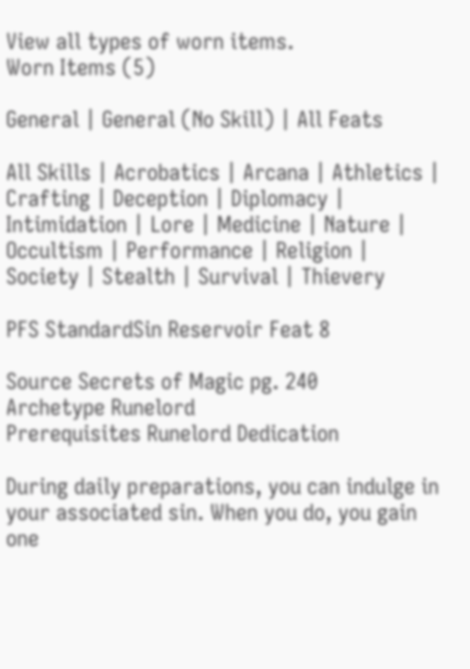View all types of worn items.
Worn Items (5)

General | General (No Skill) | All Feats

All Skills | Acrobatics | Arcana | Athletics | Crafting | Deception | Diplomacy | Intimidation | Lore | Medicine | Nature | Occultism | Performance | Religion | Society | Stealth | Survival | Thievery

PFS StandardSin Reservoir Feat 8

Source Secrets of Magic pg. 240
Archetype Runelord
Prerequisites Runelord Dedication

During daily preparations, you can indulge in your associated sin. When you do, you gain one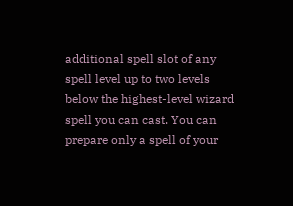additional spell slot of any spell level up to two levels below the highest-level wizard spell you can cast. You can prepare only a spell of your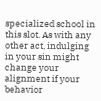specialized school in this slot. As with any other act, indulging in your sin might change your alignment if your behavior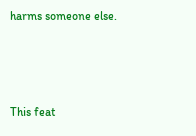harms someone else.



This feat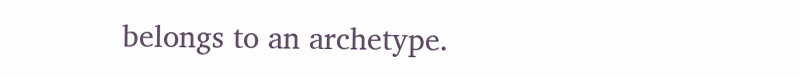belongs to an archetype.